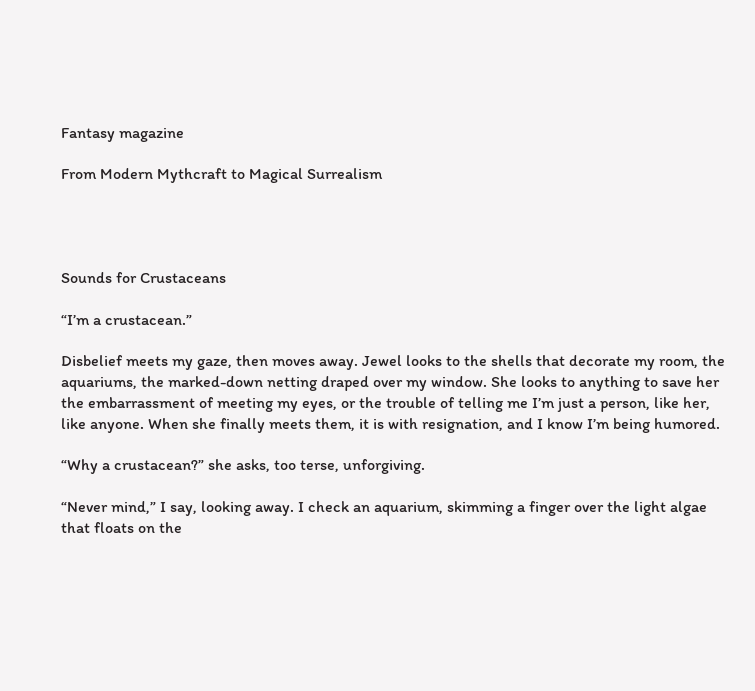Fantasy magazine

From Modern Mythcraft to Magical Surrealism




Sounds for Crustaceans

“I’m a crustacean.”

Disbelief meets my gaze, then moves away. Jewel looks to the shells that decorate my room, the aquariums, the marked-down netting draped over my window. She looks to anything to save her the embarrassment of meeting my eyes, or the trouble of telling me I’m just a person, like her, like anyone. When she finally meets them, it is with resignation, and I know I’m being humored.

“Why a crustacean?” she asks, too terse, unforgiving.

“Never mind,” I say, looking away. I check an aquarium, skimming a finger over the light algae that floats on the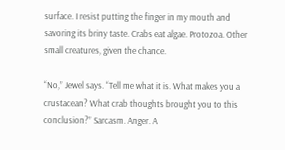surface. I resist putting the finger in my mouth and savoring its briny taste. Crabs eat algae. Protozoa. Other small creatures, given the chance.

“No,” Jewel says. “Tell me what it is. What makes you a crustacean? What crab thoughts brought you to this conclusion?” Sarcasm. Anger. A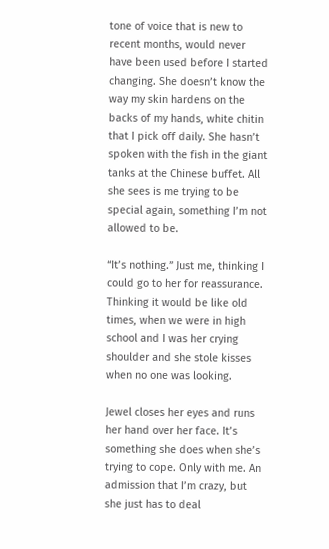tone of voice that is new to recent months, would never have been used before I started changing. She doesn’t know the way my skin hardens on the backs of my hands, white chitin that I pick off daily. She hasn’t spoken with the fish in the giant tanks at the Chinese buffet. All she sees is me trying to be special again, something I’m not allowed to be.

“It’s nothing.” Just me, thinking I could go to her for reassurance. Thinking it would be like old times, when we were in high school and I was her crying shoulder and she stole kisses when no one was looking.

Jewel closes her eyes and runs her hand over her face. It’s something she does when she’s trying to cope. Only with me. An admission that I’m crazy, but she just has to deal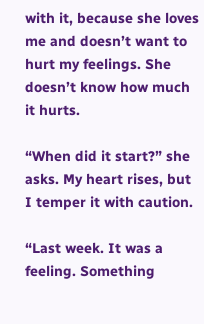with it, because she loves me and doesn’t want to hurt my feelings. She doesn’t know how much it hurts.

“When did it start?” she asks. My heart rises, but I temper it with caution.

“Last week. It was a feeling. Something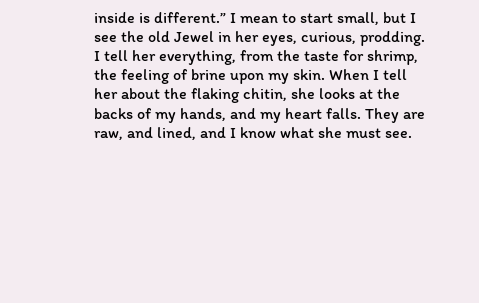inside is different.” I mean to start small, but I see the old Jewel in her eyes, curious, prodding. I tell her everything, from the taste for shrimp, the feeling of brine upon my skin. When I tell her about the flaking chitin, she looks at the backs of my hands, and my heart falls. They are raw, and lined, and I know what she must see.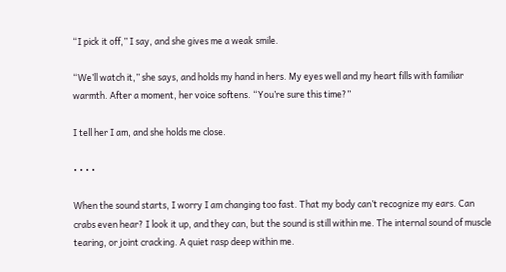“I pick it off,” I say, and she gives me a weak smile.

“We’ll watch it,” she says, and holds my hand in hers. My eyes well and my heart fills with familiar warmth. After a moment, her voice softens. “You’re sure this time?”

I tell her I am, and she holds me close.

• • • •

When the sound starts, I worry I am changing too fast. That my body can’t recognize my ears. Can crabs even hear? I look it up, and they can, but the sound is still within me. The internal sound of muscle tearing, or joint cracking. A quiet rasp deep within me.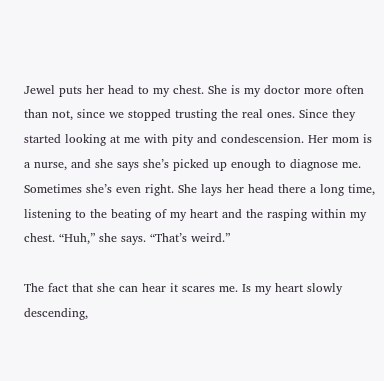Jewel puts her head to my chest. She is my doctor more often than not, since we stopped trusting the real ones. Since they started looking at me with pity and condescension. Her mom is a nurse, and she says she’s picked up enough to diagnose me. Sometimes she’s even right. She lays her head there a long time, listening to the beating of my heart and the rasping within my chest. “Huh,” she says. “That’s weird.”

The fact that she can hear it scares me. Is my heart slowly descending,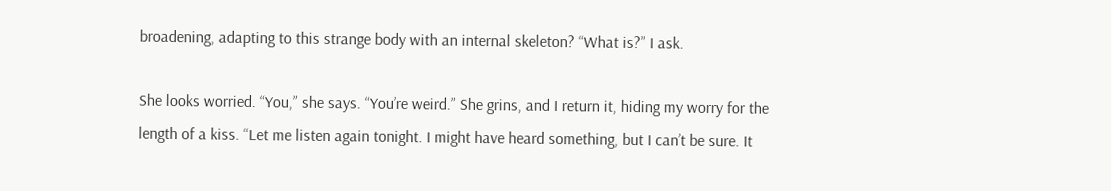broadening, adapting to this strange body with an internal skeleton? “What is?” I ask.

She looks worried. “You,” she says. “You’re weird.” She grins, and I return it, hiding my worry for the length of a kiss. “Let me listen again tonight. I might have heard something, but I can’t be sure. It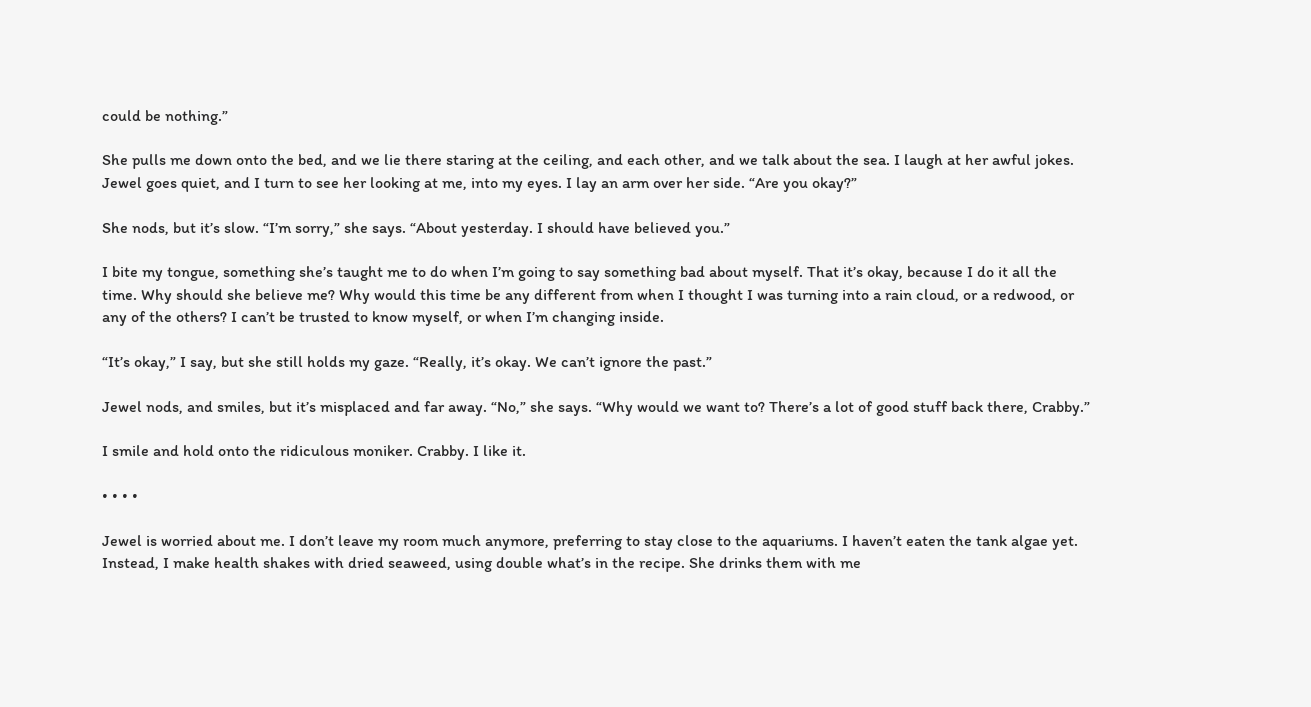could be nothing.”

She pulls me down onto the bed, and we lie there staring at the ceiling, and each other, and we talk about the sea. I laugh at her awful jokes. Jewel goes quiet, and I turn to see her looking at me, into my eyes. I lay an arm over her side. “Are you okay?”

She nods, but it’s slow. “I’m sorry,” she says. “About yesterday. I should have believed you.”

I bite my tongue, something she’s taught me to do when I’m going to say something bad about myself. That it’s okay, because I do it all the time. Why should she believe me? Why would this time be any different from when I thought I was turning into a rain cloud, or a redwood, or any of the others? I can’t be trusted to know myself, or when I’m changing inside.

“It’s okay,” I say, but she still holds my gaze. “Really, it’s okay. We can’t ignore the past.”

Jewel nods, and smiles, but it’s misplaced and far away. “No,” she says. “Why would we want to? There’s a lot of good stuff back there, Crabby.”

I smile and hold onto the ridiculous moniker. Crabby. I like it.

• • • •

Jewel is worried about me. I don’t leave my room much anymore, preferring to stay close to the aquariums. I haven’t eaten the tank algae yet. Instead, I make health shakes with dried seaweed, using double what’s in the recipe. She drinks them with me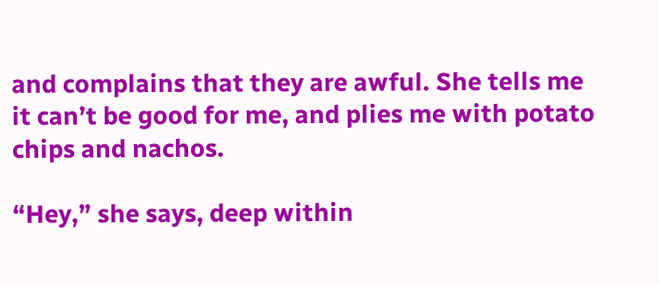and complains that they are awful. She tells me it can’t be good for me, and plies me with potato chips and nachos.

“Hey,” she says, deep within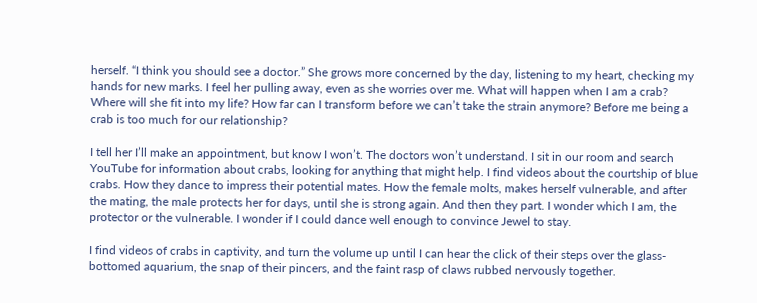herself. “I think you should see a doctor.” She grows more concerned by the day, listening to my heart, checking my hands for new marks. I feel her pulling away, even as she worries over me. What will happen when I am a crab? Where will she fit into my life? How far can I transform before we can’t take the strain anymore? Before me being a crab is too much for our relationship?

I tell her I’ll make an appointment, but know I won’t. The doctors won’t understand. I sit in our room and search YouTube for information about crabs, looking for anything that might help. I find videos about the courtship of blue crabs. How they dance to impress their potential mates. How the female molts, makes herself vulnerable, and after the mating, the male protects her for days, until she is strong again. And then they part. I wonder which I am, the protector or the vulnerable. I wonder if I could dance well enough to convince Jewel to stay.

I find videos of crabs in captivity, and turn the volume up until I can hear the click of their steps over the glass-bottomed aquarium, the snap of their pincers, and the faint rasp of claws rubbed nervously together.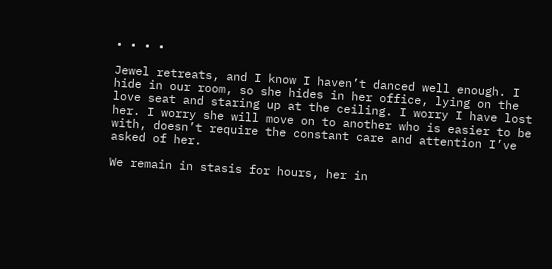• • • •

Jewel retreats, and I know I haven’t danced well enough. I hide in our room, so she hides in her office, lying on the love seat and staring up at the ceiling. I worry I have lost her. I worry she will move on to another who is easier to be with, doesn’t require the constant care and attention I’ve asked of her.

We remain in stasis for hours, her in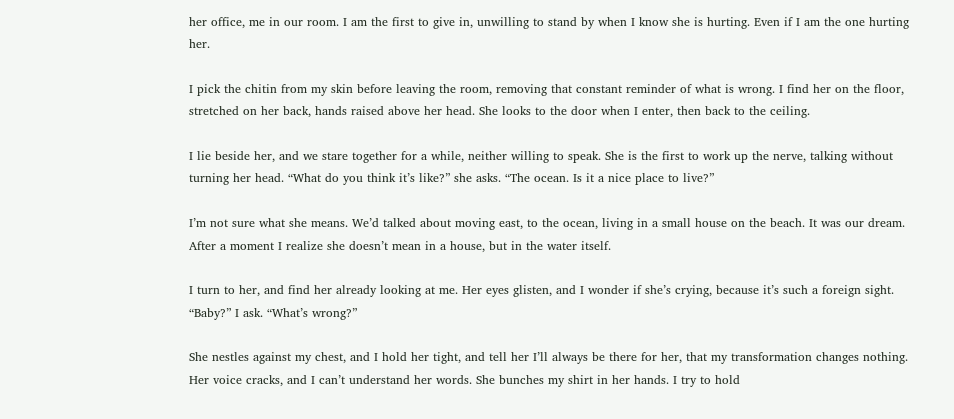her office, me in our room. I am the first to give in, unwilling to stand by when I know she is hurting. Even if I am the one hurting her.

I pick the chitin from my skin before leaving the room, removing that constant reminder of what is wrong. I find her on the floor, stretched on her back, hands raised above her head. She looks to the door when I enter, then back to the ceiling.

I lie beside her, and we stare together for a while, neither willing to speak. She is the first to work up the nerve, talking without turning her head. “What do you think it’s like?” she asks. “The ocean. Is it a nice place to live?”

I’m not sure what she means. We’d talked about moving east, to the ocean, living in a small house on the beach. It was our dream. After a moment I realize she doesn’t mean in a house, but in the water itself.

I turn to her, and find her already looking at me. Her eyes glisten, and I wonder if she’s crying, because it’s such a foreign sight. “Baby?” I ask. “What’s wrong?”

She nestles against my chest, and I hold her tight, and tell her I’ll always be there for her, that my transformation changes nothing. Her voice cracks, and I can’t understand her words. She bunches my shirt in her hands. I try to hold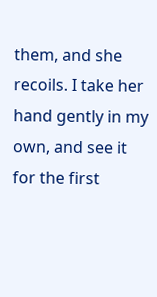them, and she recoils. I take her hand gently in my own, and see it for the first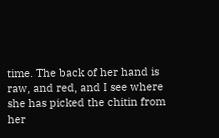time. The back of her hand is raw, and red, and I see where she has picked the chitin from her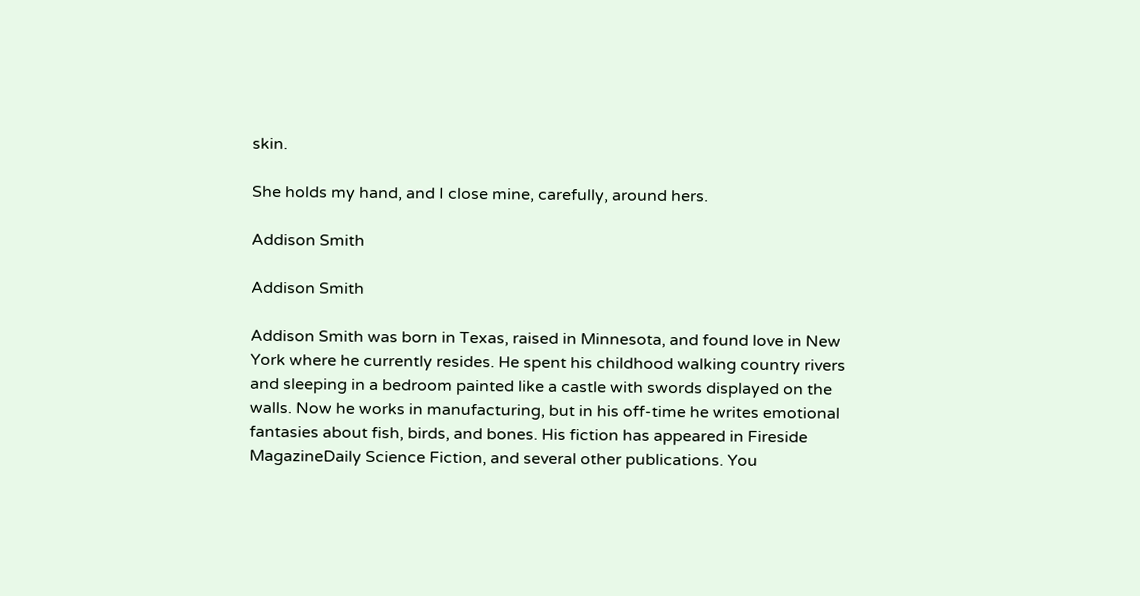skin.

She holds my hand, and I close mine, carefully, around hers.

Addison Smith

Addison Smith

Addison Smith was born in Texas, raised in Minnesota, and found love in New York where he currently resides. He spent his childhood walking country rivers and sleeping in a bedroom painted like a castle with swords displayed on the walls. Now he works in manufacturing, but in his off-time he writes emotional fantasies about fish, birds, and bones. His fiction has appeared in Fireside MagazineDaily Science Fiction, and several other publications. You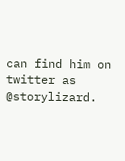can find him on twitter as @storylizard.